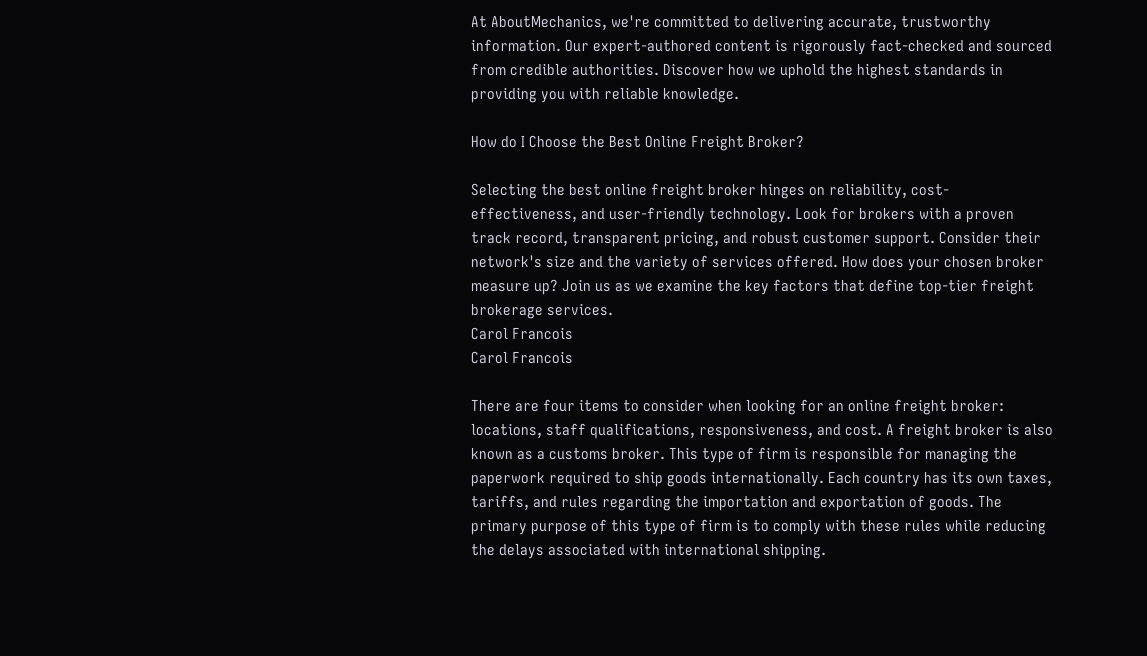At AboutMechanics, we're committed to delivering accurate, trustworthy information. Our expert-authored content is rigorously fact-checked and sourced from credible authorities. Discover how we uphold the highest standards in providing you with reliable knowledge.

How do I Choose the Best Online Freight Broker?

Selecting the best online freight broker hinges on reliability, cost-effectiveness, and user-friendly technology. Look for brokers with a proven track record, transparent pricing, and robust customer support. Consider their network's size and the variety of services offered. How does your chosen broker measure up? Join us as we examine the key factors that define top-tier freight brokerage services.
Carol Francois
Carol Francois

There are four items to consider when looking for an online freight broker: locations, staff qualifications, responsiveness, and cost. A freight broker is also known as a customs broker. This type of firm is responsible for managing the paperwork required to ship goods internationally. Each country has its own taxes, tariffs, and rules regarding the importation and exportation of goods. The primary purpose of this type of firm is to comply with these rules while reducing the delays associated with international shipping.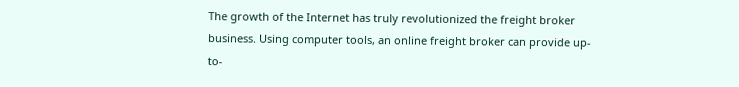The growth of the Internet has truly revolutionized the freight broker business. Using computer tools, an online freight broker can provide up-to-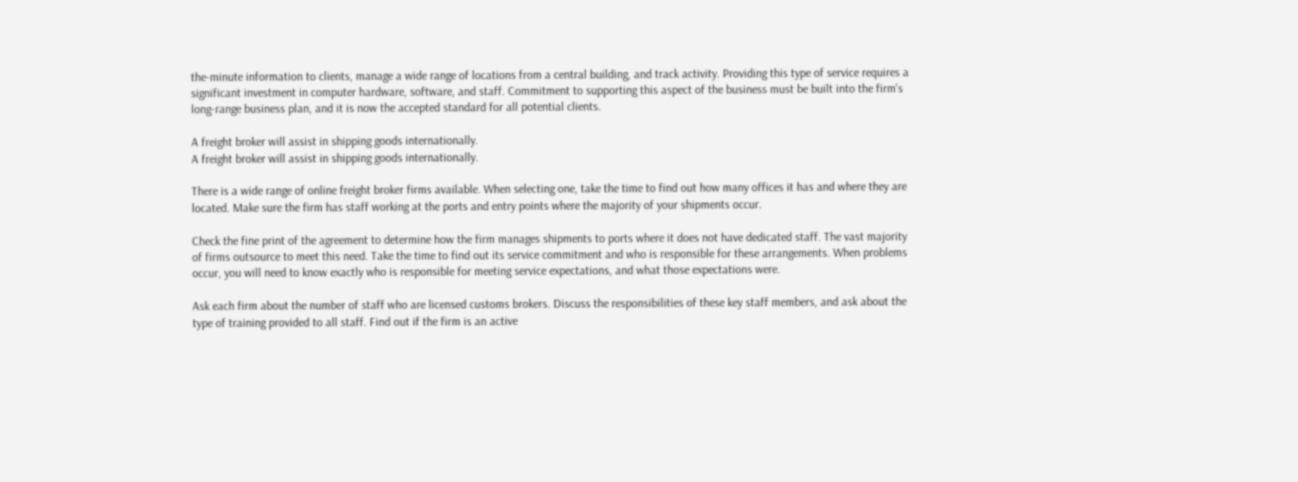the-minute information to clients, manage a wide range of locations from a central building, and track activity. Providing this type of service requires a significant investment in computer hardware, software, and staff. Commitment to supporting this aspect of the business must be built into the firm's long-range business plan, and it is now the accepted standard for all potential clients.

A freight broker will assist in shipping goods internationally.
A freight broker will assist in shipping goods internationally.

There is a wide range of online freight broker firms available. When selecting one, take the time to find out how many offices it has and where they are located. Make sure the firm has staff working at the ports and entry points where the majority of your shipments occur.

Check the fine print of the agreement to determine how the firm manages shipments to ports where it does not have dedicated staff. The vast majority of firms outsource to meet this need. Take the time to find out its service commitment and who is responsible for these arrangements. When problems occur, you will need to know exactly who is responsible for meeting service expectations, and what those expectations were.

Ask each firm about the number of staff who are licensed customs brokers. Discuss the responsibilities of these key staff members, and ask about the type of training provided to all staff. Find out if the firm is an active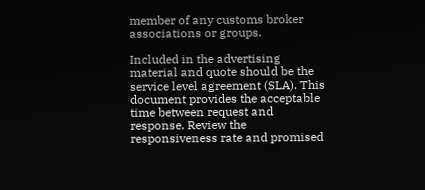member of any customs broker associations or groups.

Included in the advertising material and quote should be the service level agreement (SLA). This document provides the acceptable time between request and response. Review the responsiveness rate and promised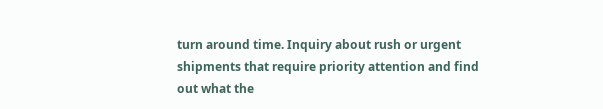turn around time. Inquiry about rush or urgent shipments that require priority attention and find out what the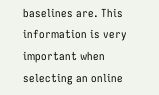baselines are. This information is very important when selecting an online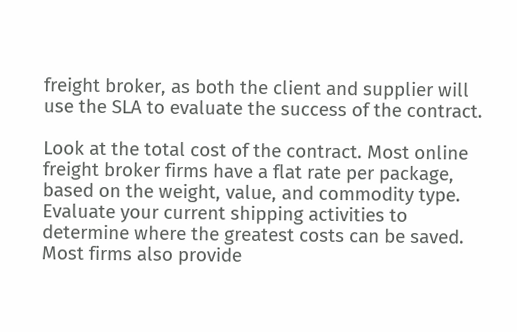freight broker, as both the client and supplier will use the SLA to evaluate the success of the contract.

Look at the total cost of the contract. Most online freight broker firms have a flat rate per package, based on the weight, value, and commodity type. Evaluate your current shipping activities to determine where the greatest costs can be saved. Most firms also provide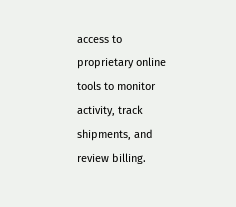access to proprietary online tools to monitor activity, track shipments, and review billing.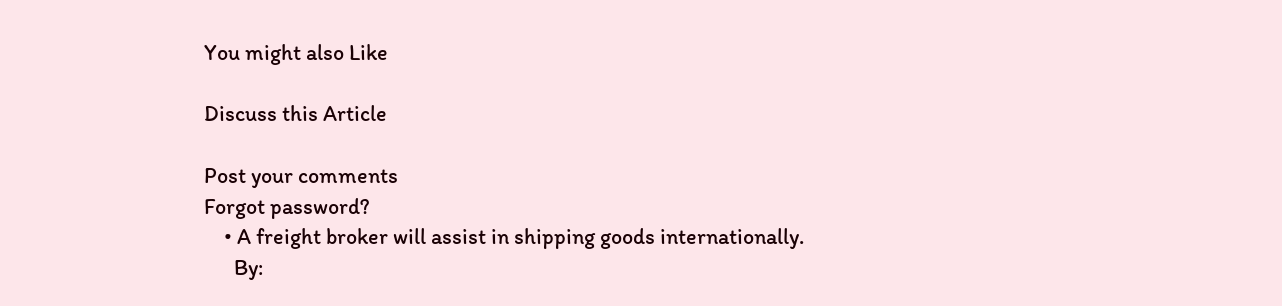You might also Like

Discuss this Article

Post your comments
Forgot password?
    • A freight broker will assist in shipping goods internationally.
      By: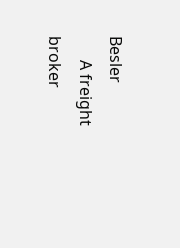Besler
      A freight broker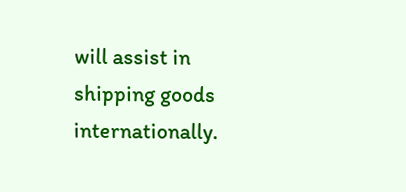will assist in shipping goods internationally.